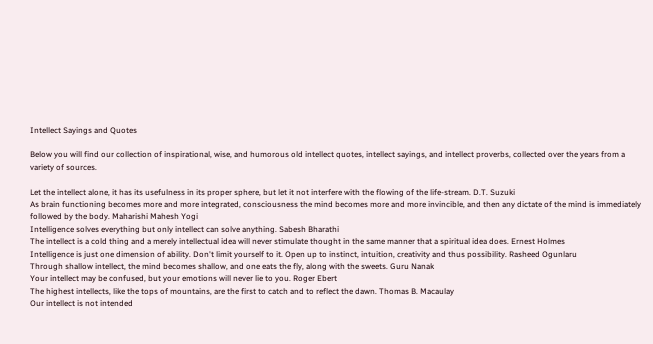Intellect Sayings and Quotes

Below you will find our collection of inspirational, wise, and humorous old intellect quotes, intellect sayings, and intellect proverbs, collected over the years from a variety of sources.

Let the intellect alone, it has its usefulness in its proper sphere, but let it not interfere with the flowing of the life-stream. D.T. Suzuki
As brain functioning becomes more and more integrated, consciousness the mind becomes more and more invincible, and then any dictate of the mind is immediately followed by the body. Maharishi Mahesh Yogi
Intelligence solves everything but only intellect can solve anything. Sabesh Bharathi
The intellect is a cold thing and a merely intellectual idea will never stimulate thought in the same manner that a spiritual idea does. Ernest Holmes
Intelligence is just one dimension of ability. Don't limit yourself to it. Open up to instinct, intuition, creativity and thus possibility. Rasheed Ogunlaru
Through shallow intellect, the mind becomes shallow, and one eats the fly, along with the sweets. Guru Nanak
Your intellect may be confused, but your emotions will never lie to you. Roger Ebert
The highest intellects, like the tops of mountains, are the first to catch and to reflect the dawn. Thomas B. Macaulay
Our intellect is not intended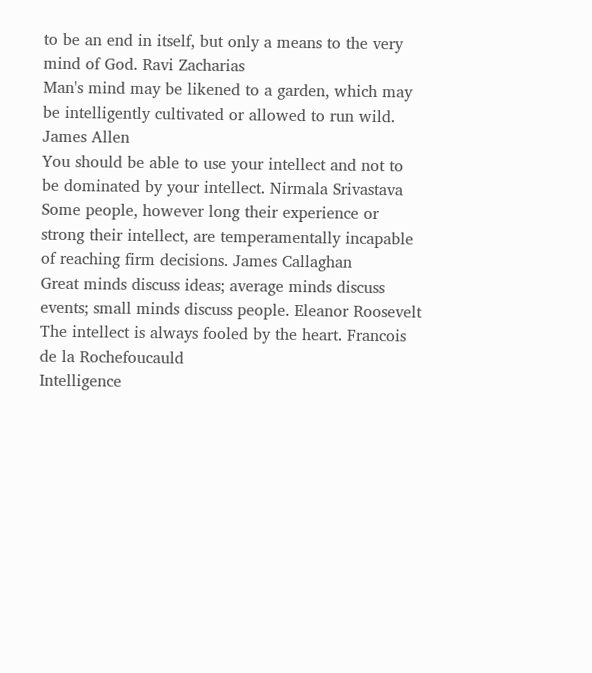to be an end in itself, but only a means to the very mind of God. Ravi Zacharias
Man's mind may be likened to a garden, which may be intelligently cultivated or allowed to run wild. James Allen
You should be able to use your intellect and not to be dominated by your intellect. Nirmala Srivastava
Some people, however long their experience or strong their intellect, are temperamentally incapable of reaching firm decisions. James Callaghan
Great minds discuss ideas; average minds discuss events; small minds discuss people. Eleanor Roosevelt
The intellect is always fooled by the heart. Francois de la Rochefoucauld
Intelligence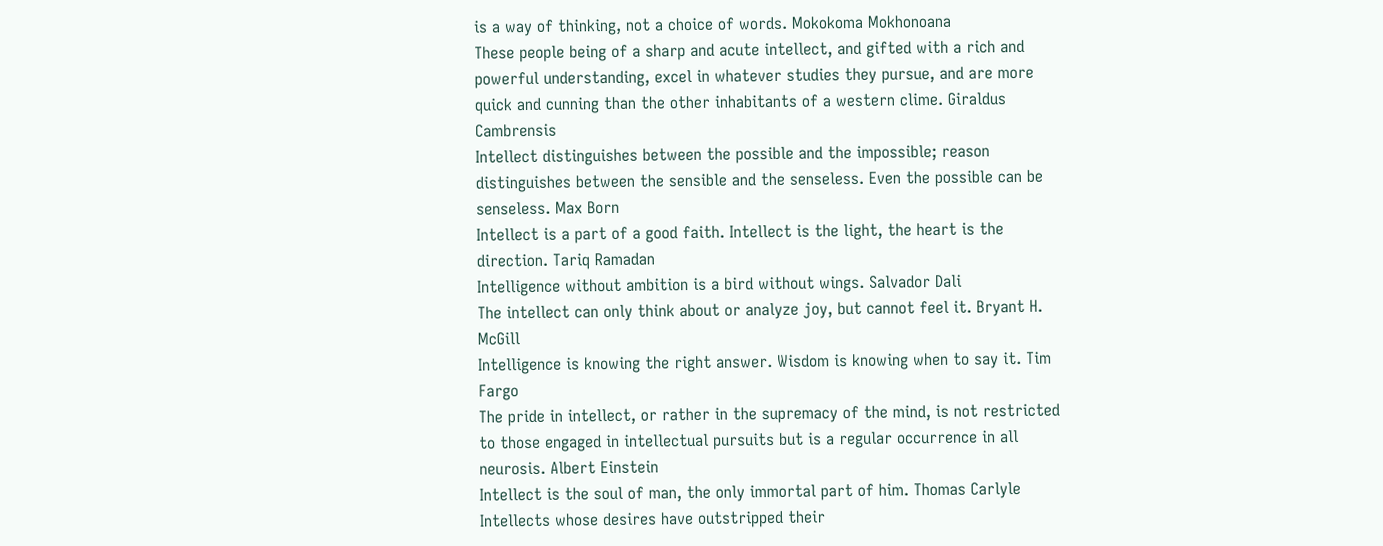is a way of thinking, not a choice of words. Mokokoma Mokhonoana
These people being of a sharp and acute intellect, and gifted with a rich and powerful understanding, excel in whatever studies they pursue, and are more quick and cunning than the other inhabitants of a western clime. Giraldus Cambrensis
Intellect distinguishes between the possible and the impossible; reason distinguishes between the sensible and the senseless. Even the possible can be senseless. Max Born
Intellect is a part of a good faith. Intellect is the light, the heart is the direction. Tariq Ramadan
Intelligence without ambition is a bird without wings. Salvador Dali
The intellect can only think about or analyze joy, but cannot feel it. Bryant H. McGill
Intelligence is knowing the right answer. Wisdom is knowing when to say it. Tim Fargo
The pride in intellect, or rather in the supremacy of the mind, is not restricted to those engaged in intellectual pursuits but is a regular occurrence in all neurosis. Albert Einstein
Intellect is the soul of man, the only immortal part of him. Thomas Carlyle
Intellects whose desires have outstripped their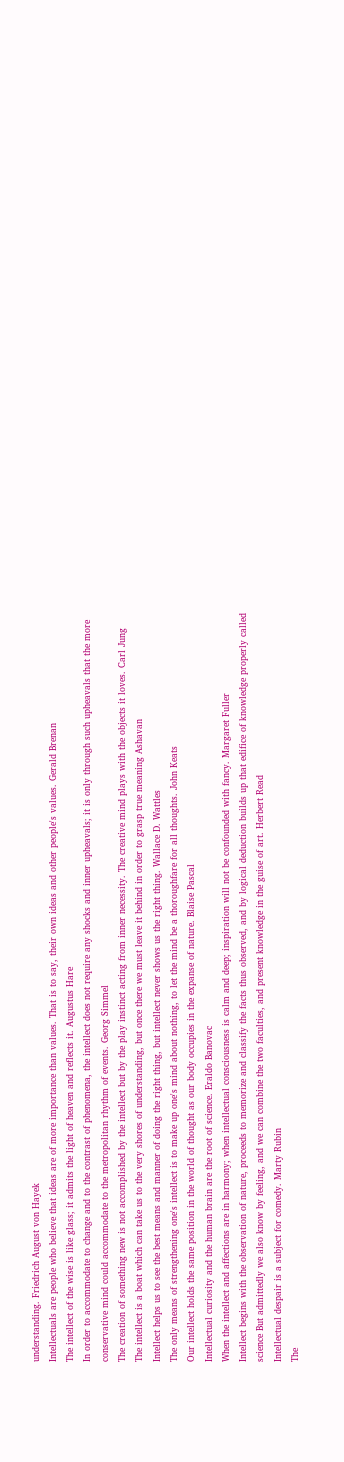understanding. Friedrich August von Hayek
Intellectuals are people who believe that ideas are of more importance than values. That is to say, their own ideas and other people's values. Gerald Brenan
The intellect of the wise is like glass; it admits the light of heaven and reflects it. Augustus Hare
In order to accommodate to change and to the contrast of phenomena, the intellect does not require any shocks and inner upheavals; it is only through such upheavals that the more conservative mind could accommodate to the metropolitan rhythm of events. Georg Simmel
The creation of something new is not accomplished by the intellect but by the play instinct acting from inner necessity. The creative mind plays with the objects it loves. Carl Jung
The intellect is a boat which can take us to the very shores of understanding, but once there we must leave it behind in order to grasp true meaning Ashavan
Intellect helps us to see the best means and manner of doing the right thing, but intellect never shows us the right thing. Wallace D. Wattles
The only means of strengthening one's intellect is to make up one's mind about nothing, to let the mind be a thoroughfare for all thoughts. John Keats
Our intellect holds the same position in the world of thought as our body occupies in the expanse of nature. Blaise Pascal
Intellectual curiosity and the human brain are the root of science. Eraldo Banovac
When the intellect and affections are in harmony; when intellectual consciousness is calm and deep; inspiration will not be confounded with fancy. Margaret Fuller
Intellect begins with the observation of nature, proceeds to memorize and classify the facts thus observed, and by logical deduction builds up that edifice of knowledge properly called science But admittedly we also know by feeling, and we can combine the two faculties, and present knowledge in the guise of art. Herbert Read
Intellectual despair is a subject for comedy. Marty Rubin
The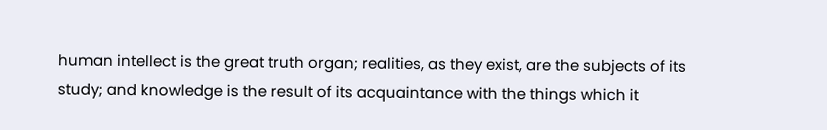human intellect is the great truth organ; realities, as they exist, are the subjects of its study; and knowledge is the result of its acquaintance with the things which it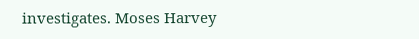investigates. Moses Harvey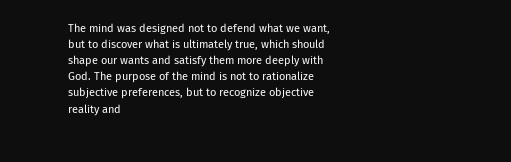The mind was designed not to defend what we want, but to discover what is ultimately true, which should shape our wants and satisfy them more deeply with God. The purpose of the mind is not to rationalize subjective preferences, but to recognize objective reality and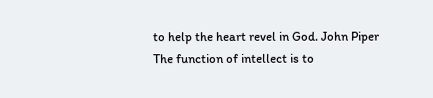to help the heart revel in God. John Piper
The function of intellect is to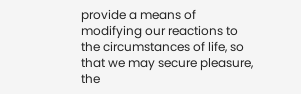provide a means of modifying our reactions to the circumstances of life, so that we may secure pleasure, the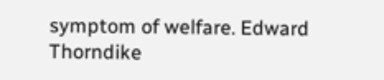symptom of welfare. Edward Thorndike